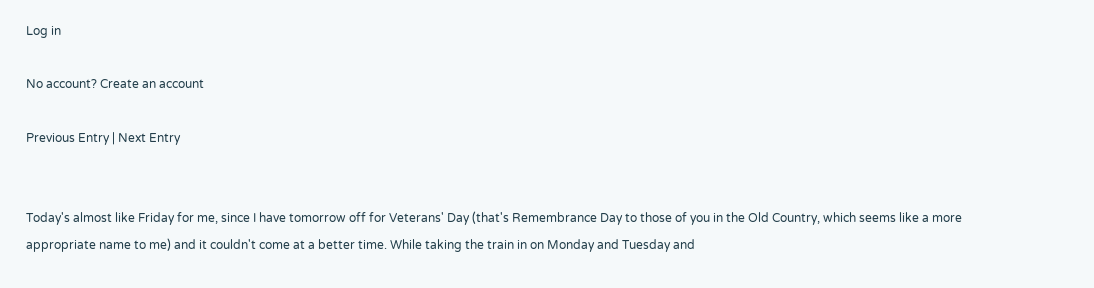Log in

No account? Create an account

Previous Entry | Next Entry


Today's almost like Friday for me, since I have tomorrow off for Veterans' Day (that's Remembrance Day to those of you in the Old Country, which seems like a more appropriate name to me) and it couldn't come at a better time. While taking the train in on Monday and Tuesday and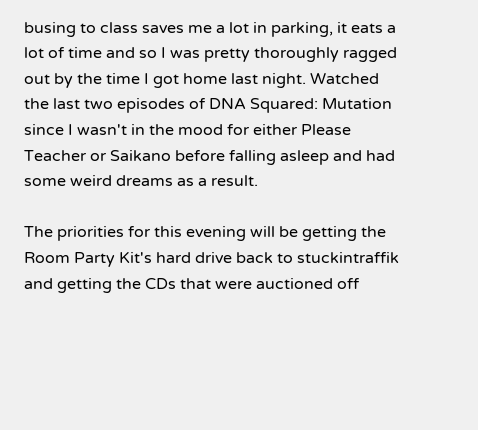busing to class saves me a lot in parking, it eats a lot of time and so I was pretty thoroughly ragged out by the time I got home last night. Watched the last two episodes of DNA Squared: Mutation since I wasn't in the mood for either Please Teacher or Saikano before falling asleep and had some weird dreams as a result.

The priorities for this evening will be getting the Room Party Kit's hard drive back to stuckintraffik and getting the CDs that were auctioned off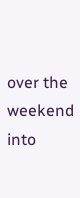over the weekend into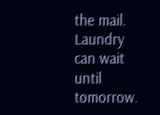the mail. Laundry can wait until tomorrow.